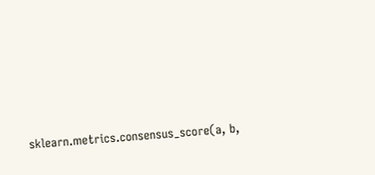sklearn.metrics.consensus_score(a, b,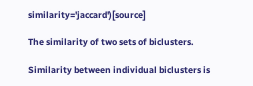similarity='jaccard')[source]

The similarity of two sets of biclusters.

Similarity between individual biclusters is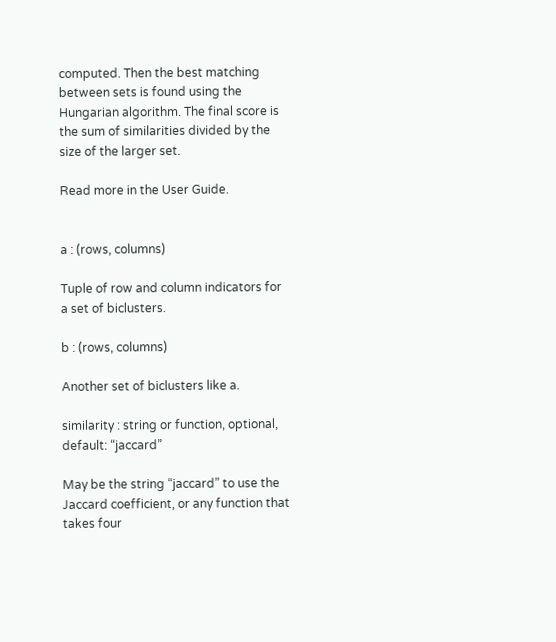computed. Then the best matching between sets is found using the Hungarian algorithm. The final score is the sum of similarities divided by the size of the larger set.

Read more in the User Guide.


a : (rows, columns)

Tuple of row and column indicators for a set of biclusters.

b : (rows, columns)

Another set of biclusters like a.

similarity : string or function, optional, default: “jaccard”

May be the string “jaccard” to use the Jaccard coefficient, or any function that takes four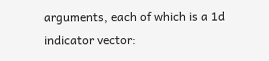arguments, each of which is a 1d indicator vector: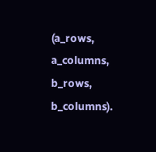(a_rows, a_columns, b_rows, b_columns).